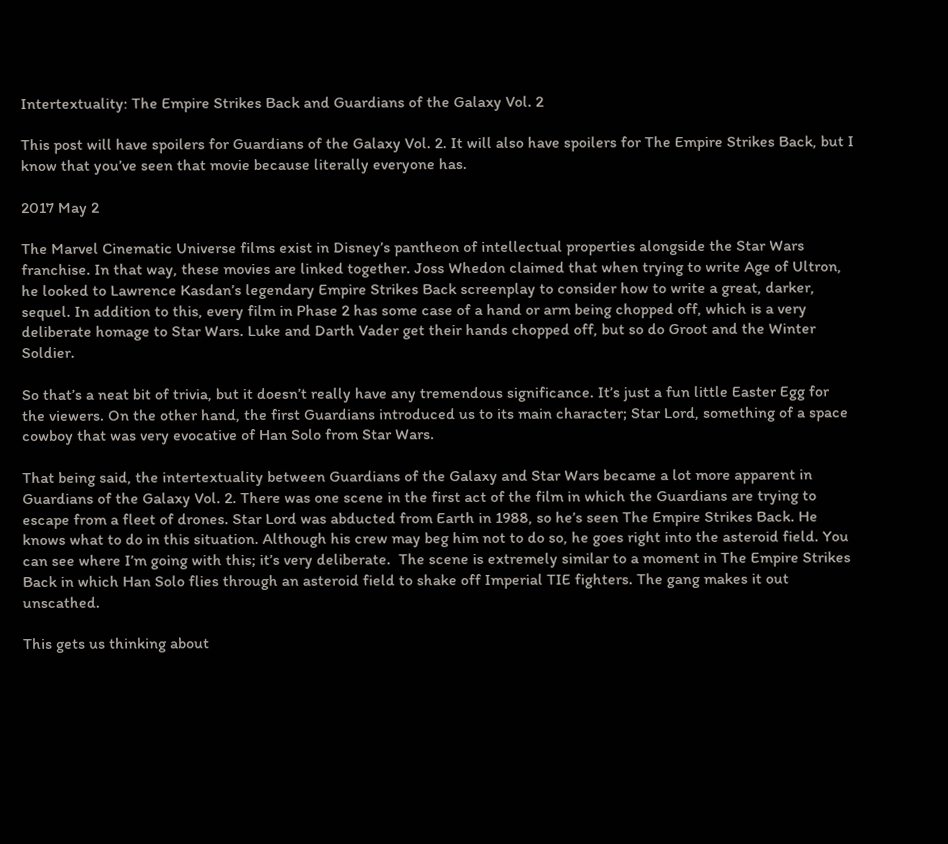Intertextuality: The Empire Strikes Back and Guardians of the Galaxy Vol. 2

This post will have spoilers for Guardians of the Galaxy Vol. 2. It will also have spoilers for The Empire Strikes Back, but I know that you’ve seen that movie because literally everyone has.

2017 May 2

The Marvel Cinematic Universe films exist in Disney’s pantheon of intellectual properties alongside the Star Wars franchise. In that way, these movies are linked together. Joss Whedon claimed that when trying to write Age of Ultron, he looked to Lawrence Kasdan’s legendary Empire Strikes Back screenplay to consider how to write a great, darker, sequel. In addition to this, every film in Phase 2 has some case of a hand or arm being chopped off, which is a very deliberate homage to Star Wars. Luke and Darth Vader get their hands chopped off, but so do Groot and the Winter Soldier.

So that’s a neat bit of trivia, but it doesn’t really have any tremendous significance. It’s just a fun little Easter Egg for the viewers. On the other hand, the first Guardians introduced us to its main character; Star Lord, something of a space cowboy that was very evocative of Han Solo from Star Wars.

That being said, the intertextuality between Guardians of the Galaxy and Star Wars became a lot more apparent in Guardians of the Galaxy Vol. 2. There was one scene in the first act of the film in which the Guardians are trying to escape from a fleet of drones. Star Lord was abducted from Earth in 1988, so he’s seen The Empire Strikes Back. He knows what to do in this situation. Although his crew may beg him not to do so, he goes right into the asteroid field. You can see where I’m going with this; it’s very deliberate.  The scene is extremely similar to a moment in The Empire Strikes Back in which Han Solo flies through an asteroid field to shake off Imperial TIE fighters. The gang makes it out unscathed.

This gets us thinking about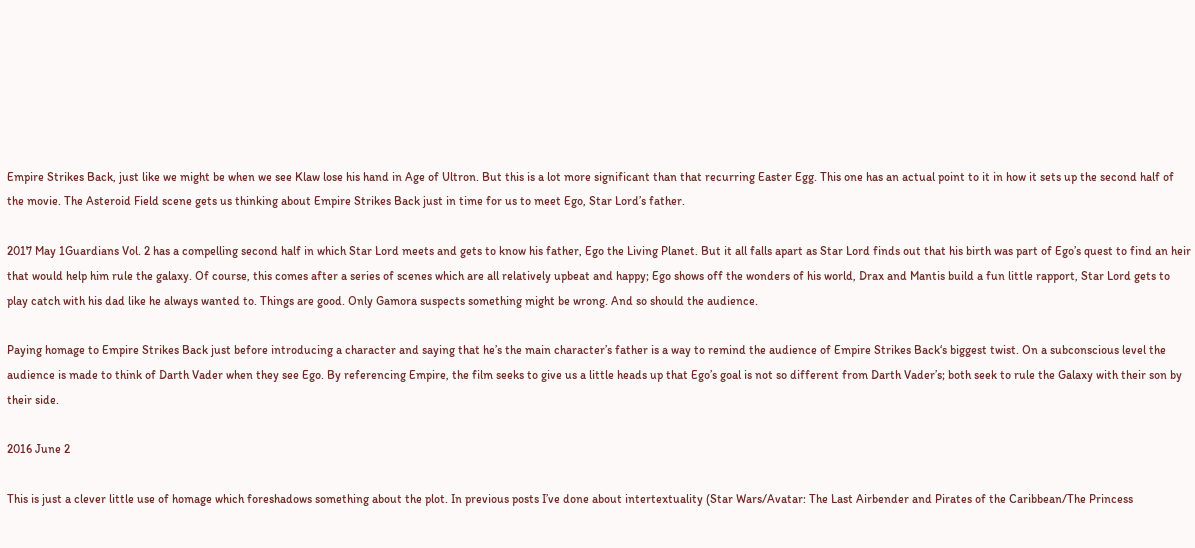Empire Strikes Back, just like we might be when we see Klaw lose his hand in Age of Ultron. But this is a lot more significant than that recurring Easter Egg. This one has an actual point to it in how it sets up the second half of the movie. The Asteroid Field scene gets us thinking about Empire Strikes Back just in time for us to meet Ego, Star Lord’s father.

2017 May 1Guardians Vol. 2 has a compelling second half in which Star Lord meets and gets to know his father, Ego the Living Planet. But it all falls apart as Star Lord finds out that his birth was part of Ego’s quest to find an heir that would help him rule the galaxy. Of course, this comes after a series of scenes which are all relatively upbeat and happy; Ego shows off the wonders of his world, Drax and Mantis build a fun little rapport, Star Lord gets to play catch with his dad like he always wanted to. Things are good. Only Gamora suspects something might be wrong. And so should the audience.

Paying homage to Empire Strikes Back just before introducing a character and saying that he’s the main character’s father is a way to remind the audience of Empire Strikes Back‘s biggest twist. On a subconscious level the audience is made to think of Darth Vader when they see Ego. By referencing Empire, the film seeks to give us a little heads up that Ego’s goal is not so different from Darth Vader’s; both seek to rule the Galaxy with their son by their side.

2016 June 2

This is just a clever little use of homage which foreshadows something about the plot. In previous posts I’ve done about intertextuality (Star Wars/Avatar: The Last Airbender and Pirates of the Caribbean/The Princess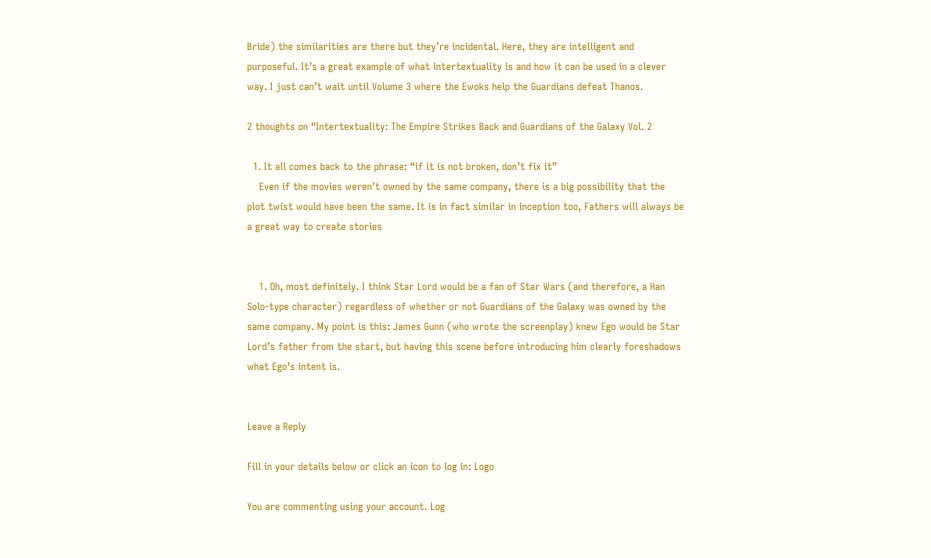Bride) the similarities are there but they’re incidental. Here, they are intelligent and purposeful. It’s a great example of what intertextuality is and how it can be used in a clever way. I just can’t wait until Volume 3 where the Ewoks help the Guardians defeat Thanos.

2 thoughts on “Intertextuality: The Empire Strikes Back and Guardians of the Galaxy Vol. 2

  1. It all comes back to the phrase: “if it is not broken, don’t fix it”
    Even if the movies weren’t owned by the same company, there is a big possibility that the plot twist would have been the same. It is in fact similar in inception too, Fathers will always be a great way to create stories


    1. Oh, most definitely. I think Star Lord would be a fan of Star Wars (and therefore, a Han Solo-type character) regardless of whether or not Guardians of the Galaxy was owned by the same company. My point is this: James Gunn (who wrote the screenplay) knew Ego would be Star Lord’s father from the start, but having this scene before introducing him clearly foreshadows what Ego’s intent is.


Leave a Reply

Fill in your details below or click an icon to log in: Logo

You are commenting using your account. Log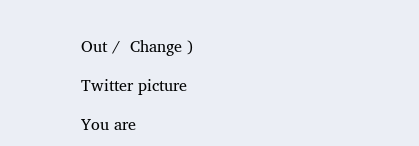Out /  Change )

Twitter picture

You are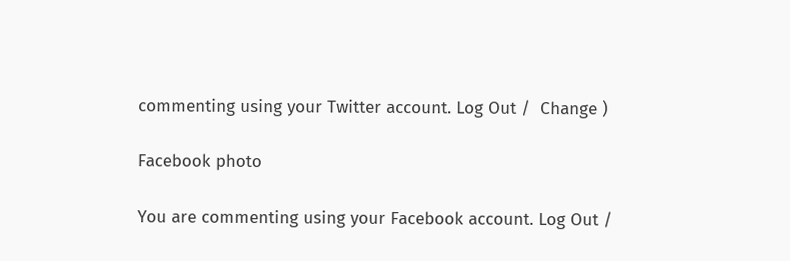commenting using your Twitter account. Log Out /  Change )

Facebook photo

You are commenting using your Facebook account. Log Out /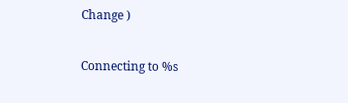Change )

Connecting to %s